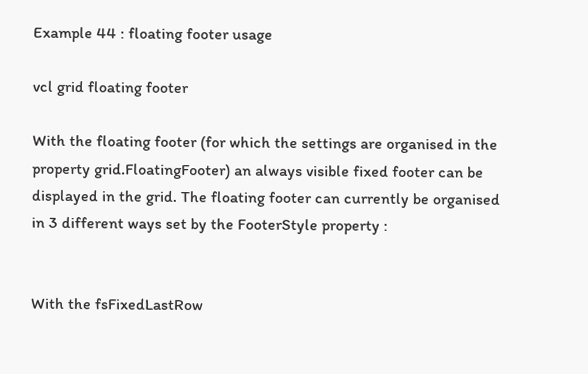Example 44 : floating footer usage

vcl grid floating footer

With the floating footer (for which the settings are organised in the property grid.FloatingFooter) an always visible fixed footer can be displayed in the grid. The floating footer can currently be organised in 3 different ways set by the FooterStyle property :


With the fsFixedLastRow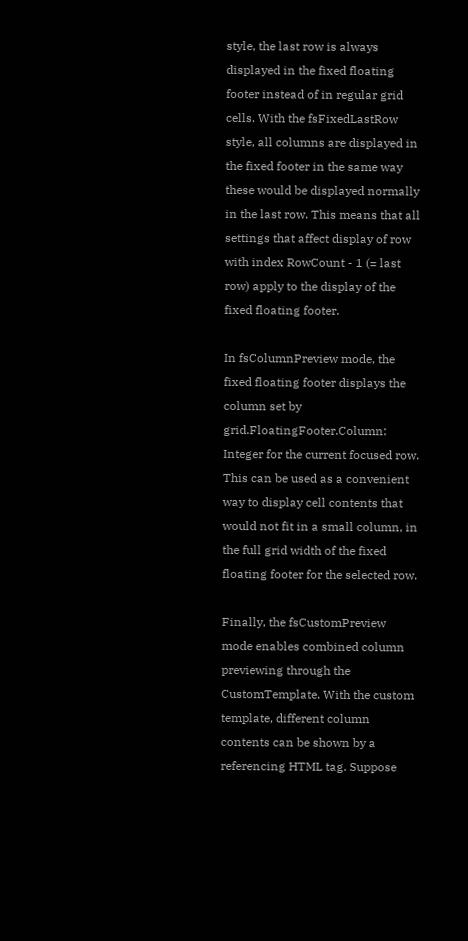style, the last row is always displayed in the fixed floating footer instead of in regular grid cells. With the fsFixedLastRow style, all columns are displayed in the fixed footer in the same way these would be displayed normally in the last row. This means that all settings that affect display of row with index RowCount - 1 (= last row) apply to the display of the fixed floating footer.

In fsColumnPreview mode, the fixed floating footer displays the column set by grid.FloatingFooter.Column: Integer for the current focused row. This can be used as a convenient way to display cell contents that would not fit in a small column, in the full grid width of the fixed floating footer for the selected row.

Finally, the fsCustomPreview mode enables combined column previewing through the CustomTemplate. With the custom template, different column contents can be shown by a referencing HTML tag. Suppose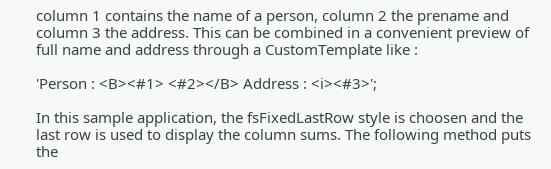column 1 contains the name of a person, column 2 the prename and column 3 the address. This can be combined in a convenient preview of full name and address through a CustomTemplate like :

'Person : <B><#1> <#2></B> Address : <i><#3>';

In this sample application, the fsFixedLastRow style is choosen and the last row is used to display the column sums. The following method puts the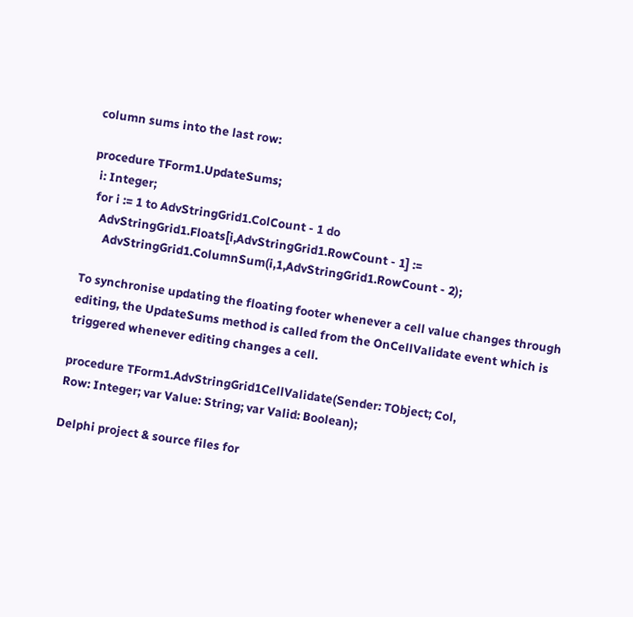column sums into the last row:

procedure TForm1.UpdateSums;
  i: Integer;
  for i := 1 to AdvStringGrid1.ColCount - 1 do
    AdvStringGrid1.Floats[i,AdvStringGrid1.RowCount - 1] :=
      AdvStringGrid1.ColumnSum(i,1,AdvStringGrid1.RowCount - 2);

To synchronise updating the floating footer whenever a cell value changes through editing, the UpdateSums method is called from the OnCellValidate event which is triggered whenever editing changes a cell.

procedure TForm1.AdvStringGrid1CellValidate(Sender: TObject; Col,
Row: Integer; var Value: String; var Valid: Boolean);

Delphi project & source files for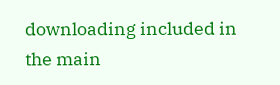downloading included in the main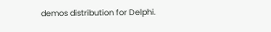demos distribution for Delphi.